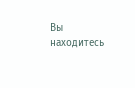Вы находитесь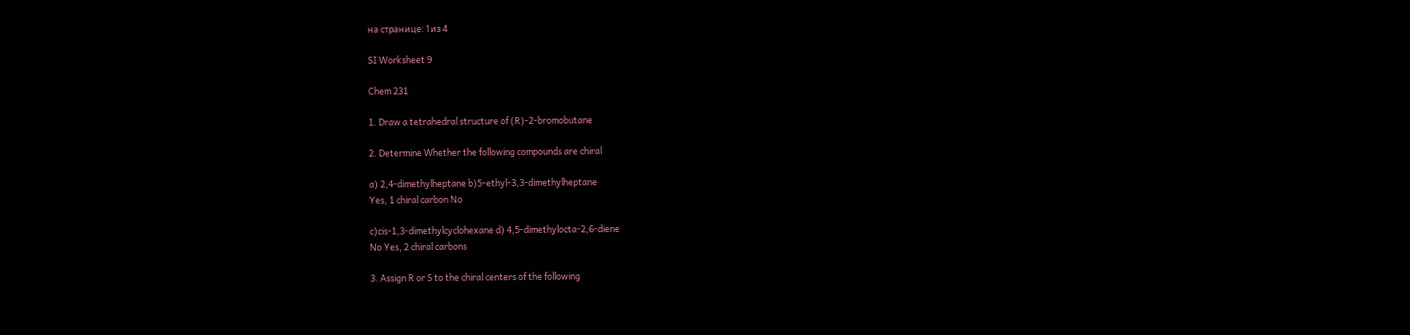на странице: 1из 4

SI Worksheet 9

Chem 231

1. Draw a tetrahedral structure of (R)-2-bromobutane

2. Determine Whether the following compounds are chiral

a) 2,4-dimethylheptane b)5-ethyl-3,3-dimethylheptane
Yes, 1 chiral carbon No

c)cis-1,3-dimethylcyclohexane d) 4,5-dimethylocta-2,6-diene
No Yes, 2 chiral carbons

3. Assign R or S to the chiral centers of the following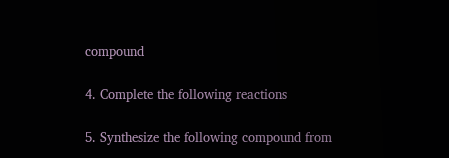compound

4. Complete the following reactions

5. Synthesize the following compound from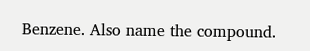Benzene. Also name the compound.